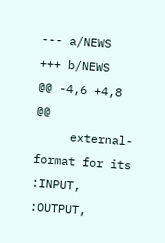--- a/NEWS
+++ b/NEWS
@@ -4,6 +4,8 @@
     external-format for its :INPUT, :OUTPUT,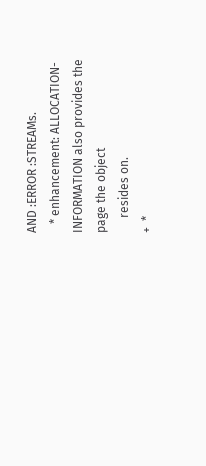AND :ERROR :STREAMs.
   * enhancement: ALLOCATION-INFORMATION also provides the page the object
     resides on.
+  *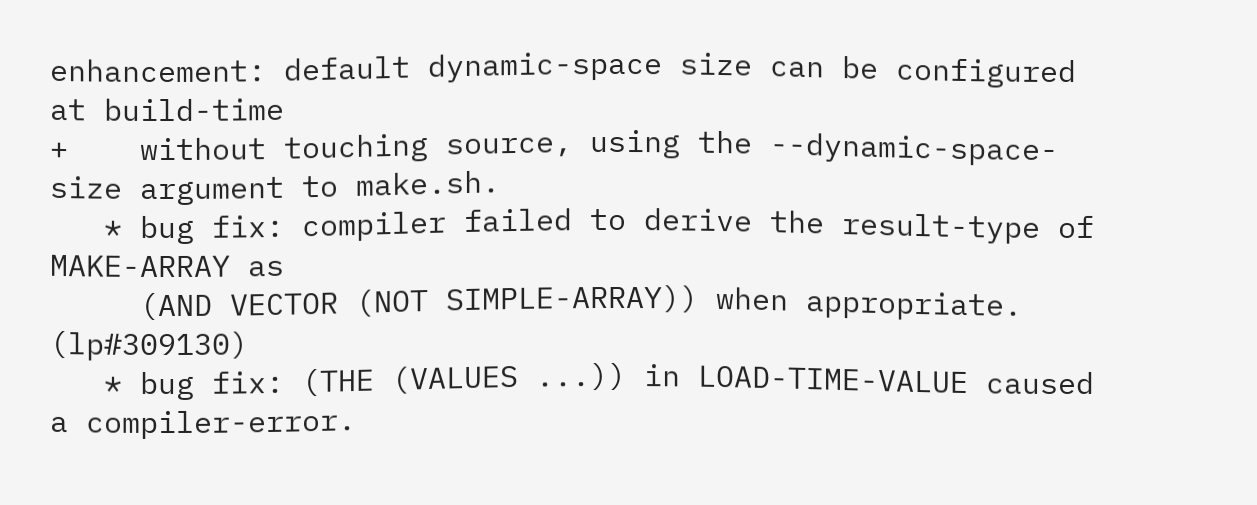enhancement: default dynamic-space size can be configured at build-time
+    without touching source, using the --dynamic-space-size argument to make.sh.
   * bug fix: compiler failed to derive the result-type of MAKE-ARRAY as
     (AND VECTOR (NOT SIMPLE-ARRAY)) when appropriate. (lp#309130)
   * bug fix: (THE (VALUES ...)) in LOAD-TIME-VALUE caused a compiler-error.